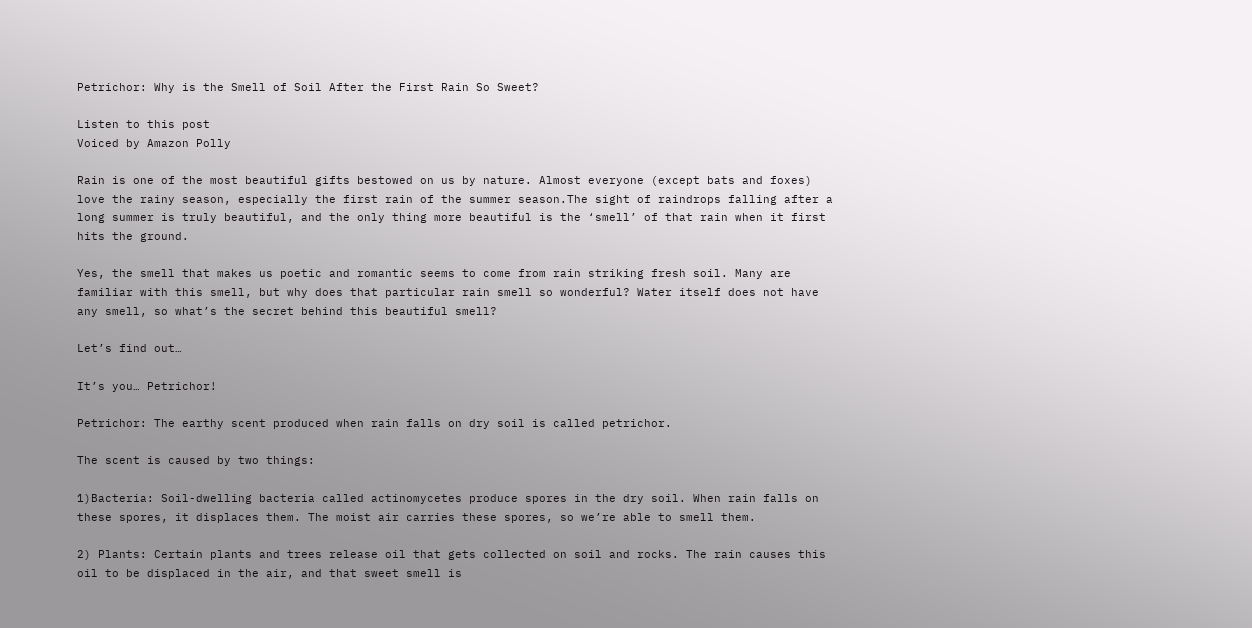Petrichor: Why is the Smell of Soil After the First Rain So Sweet?

Listen to this post
Voiced by Amazon Polly

Rain is one of the most beautiful gifts bestowed on us by nature. Almost everyone (except bats and foxes) love the rainy season, especially the first rain of the summer season.The sight of raindrops falling after a long summer is truly beautiful, and the only thing more beautiful is the ‘smell’ of that rain when it first hits the ground.

Yes, the smell that makes us poetic and romantic seems to come from rain striking fresh soil. Many are familiar with this smell, but why does that particular rain smell so wonderful? Water itself does not have any smell, so what’s the secret behind this beautiful smell?

Let’s find out…

It’s you… Petrichor!

Petrichor: The earthy scent produced when rain falls on dry soil is called petrichor.

The scent is caused by two things:

1)Bacteria: Soil-dwelling bacteria called actinomycetes produce spores in the dry soil. When rain falls on these spores, it displaces them. The moist air carries these spores, so we’re able to smell them.

2) Plants: Certain plants and trees release oil that gets collected on soil and rocks. The rain causes this oil to be displaced in the air, and that sweet smell is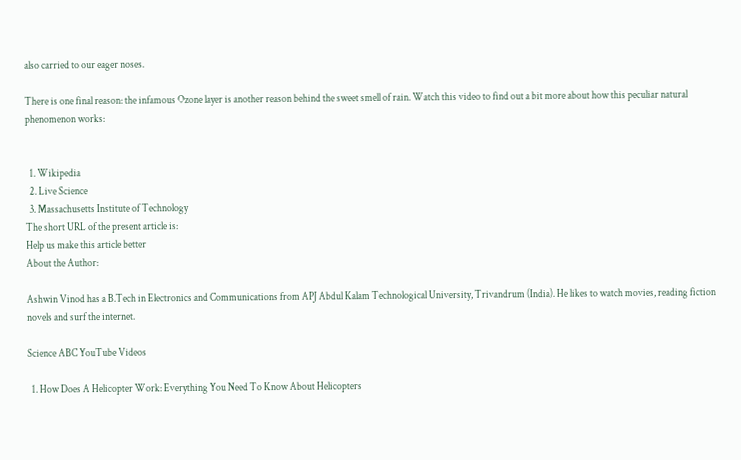also carried to our eager noses.

There is one final reason: the infamous Ozone layer is another reason behind the sweet smell of rain. Watch this video to find out a bit more about how this peculiar natural phenomenon works:


  1. Wikipedia
  2. Live Science
  3. Massachusetts Institute of Technology
The short URL of the present article is:
Help us make this article better
About the Author:

Ashwin Vinod has a B.Tech in Electronics and Communications from APJ Abdul Kalam Technological University, Trivandrum (India). He likes to watch movies, reading fiction novels and surf the internet.

Science ABC YouTube Videos

  1. How Does A Helicopter Work: Everything You Need To Know About Helicopters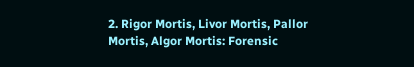2. Rigor Mortis, Livor Mortis, Pallor Mortis, Algor Mortis: Forensic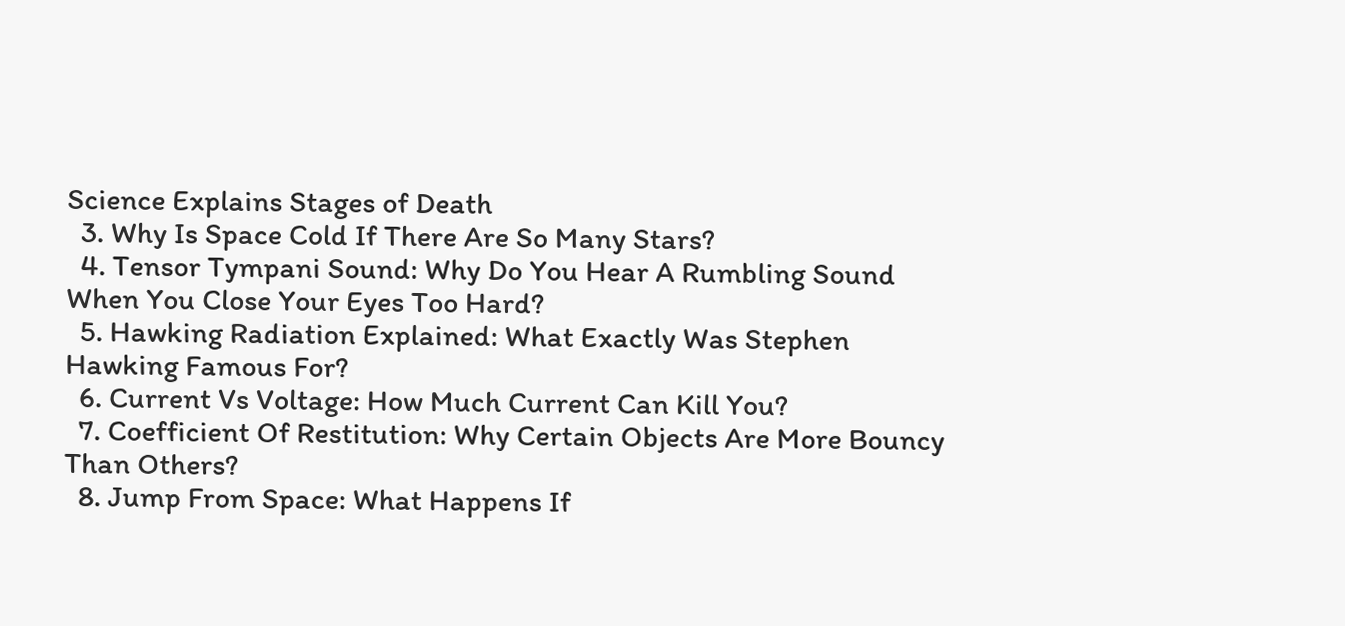Science Explains Stages of Death
  3. Why Is Space Cold If There Are So Many Stars?
  4. Tensor Tympani Sound: Why Do You Hear A Rumbling Sound When You Close Your Eyes Too Hard?
  5. Hawking Radiation Explained: What Exactly Was Stephen Hawking Famous For?
  6. Current Vs Voltage: How Much Current Can Kill You?
  7. Coefficient Of Restitution: Why Certain Objects Are More Bouncy Than Others?
  8. Jump From Space: What Happens If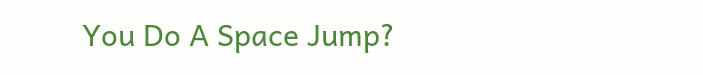You Do A Space Jump?